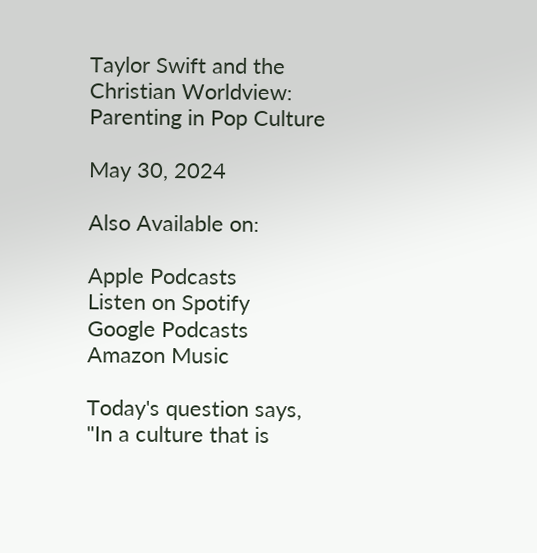Taylor Swift and the Christian Worldview: Parenting in Pop Culture

May 30, 2024

Also Available on:

Apple Podcasts
Listen on Spotify
Google Podcasts
Amazon Music

Today's question says, "In a culture that is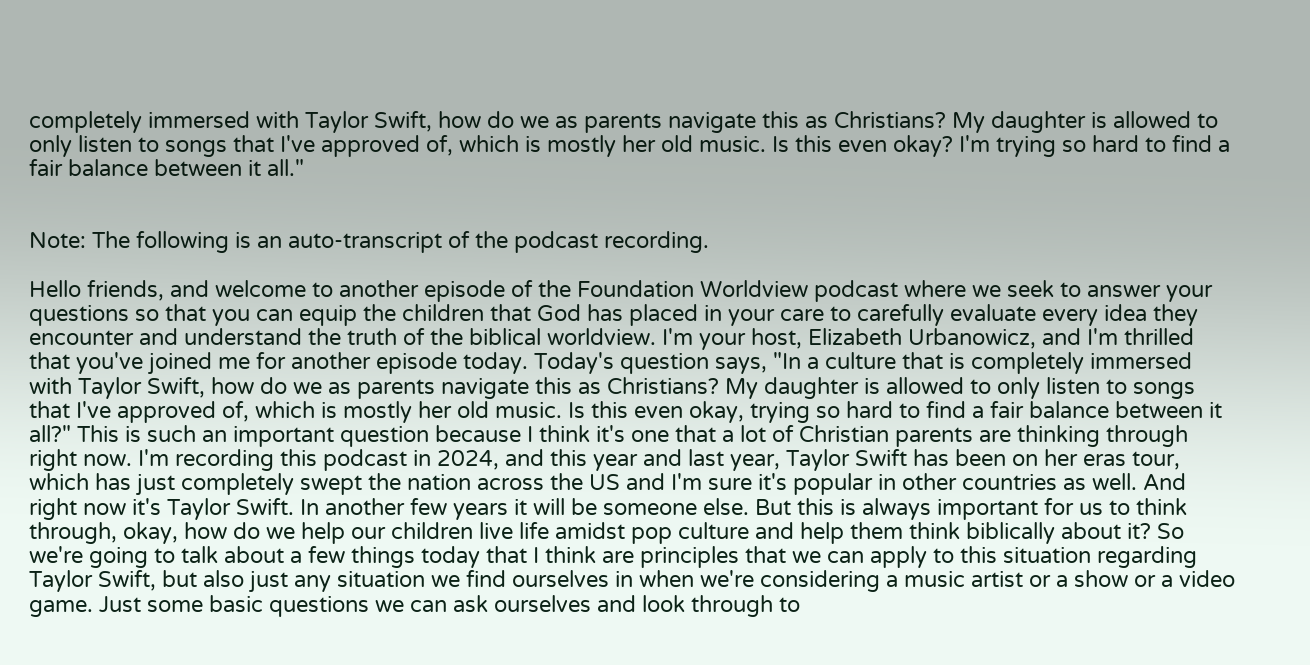completely immersed with Taylor Swift, how do we as parents navigate this as Christians? My daughter is allowed to only listen to songs that I've approved of, which is mostly her old music. Is this even okay? I'm trying so hard to find a fair balance between it all."


Note: The following is an auto-transcript of the podcast recording.

Hello friends, and welcome to another episode of the Foundation Worldview podcast where we seek to answer your questions so that you can equip the children that God has placed in your care to carefully evaluate every idea they encounter and understand the truth of the biblical worldview. I'm your host, Elizabeth Urbanowicz, and I'm thrilled that you've joined me for another episode today. Today's question says, "In a culture that is completely immersed with Taylor Swift, how do we as parents navigate this as Christians? My daughter is allowed to only listen to songs that I've approved of, which is mostly her old music. Is this even okay, trying so hard to find a fair balance between it all?" This is such an important question because I think it's one that a lot of Christian parents are thinking through right now. I'm recording this podcast in 2024, and this year and last year, Taylor Swift has been on her eras tour, which has just completely swept the nation across the US and I'm sure it's popular in other countries as well. And right now it's Taylor Swift. In another few years it will be someone else. But this is always important for us to think through, okay, how do we help our children live life amidst pop culture and help them think biblically about it? So we're going to talk about a few things today that I think are principles that we can apply to this situation regarding Taylor Swift, but also just any situation we find ourselves in when we're considering a music artist or a show or a video game. Just some basic questions we can ask ourselves and look through to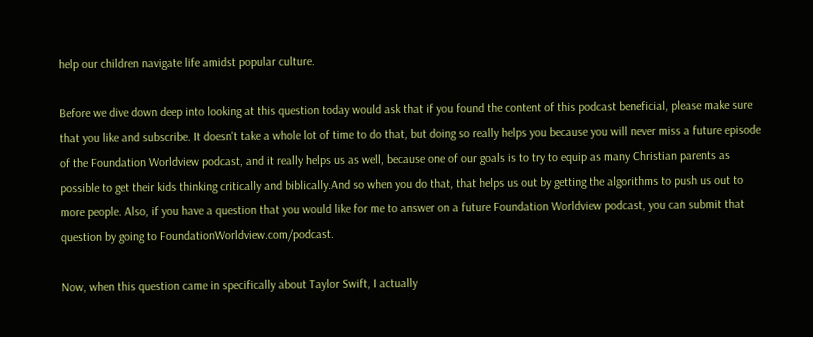help our children navigate life amidst popular culture.

Before we dive down deep into looking at this question today would ask that if you found the content of this podcast beneficial, please make sure that you like and subscribe. It doesn't take a whole lot of time to do that, but doing so really helps you because you will never miss a future episode of the Foundation Worldview podcast, and it really helps us as well, because one of our goals is to try to equip as many Christian parents as possible to get their kids thinking critically and biblically.And so when you do that, that helps us out by getting the algorithms to push us out to more people. Also, if you have a question that you would like for me to answer on a future Foundation Worldview podcast, you can submit that question by going to FoundationWorldview.com/podcast.

Now, when this question came in specifically about Taylor Swift, I actually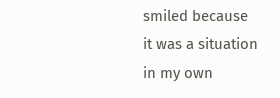smiled because it was a situation in my own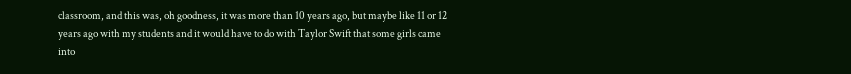classroom, and this was, oh goodness, it was more than 10 years ago, but maybe like 11 or 12 years ago with my students and it would have to do with Taylor Swift that some girls came into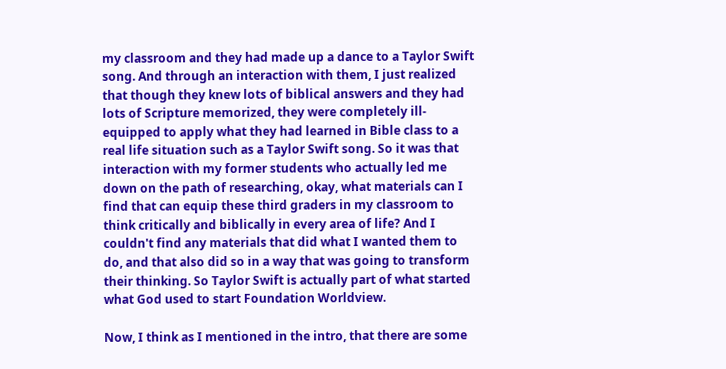my classroom and they had made up a dance to a Taylor Swift song. And through an interaction with them, I just realized that though they knew lots of biblical answers and they had lots of Scripture memorized, they were completely ill-equipped to apply what they had learned in Bible class to a real life situation such as a Taylor Swift song. So it was that interaction with my former students who actually led me down on the path of researching, okay, what materials can I find that can equip these third graders in my classroom to think critically and biblically in every area of life? And I couldn't find any materials that did what I wanted them to do, and that also did so in a way that was going to transform their thinking. So Taylor Swift is actually part of what started what God used to start Foundation Worldview.

Now, I think as I mentioned in the intro, that there are some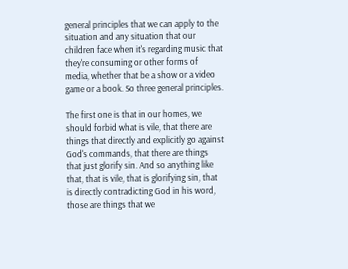general principles that we can apply to the situation and any situation that our children face when it's regarding music that they're consuming or other forms of media, whether that be a show or a video game or a book. So three general principles.

The first one is that in our homes, we should forbid what is vile, that there are things that directly and explicitly go against God's commands, that there are things that just glorify sin. And so anything like that, that is vile, that is glorifying sin, that is directly contradicting God in his word, those are things that we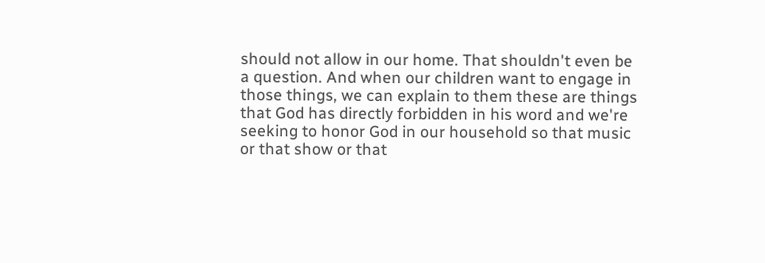should not allow in our home. That shouldn't even be a question. And when our children want to engage in those things, we can explain to them these are things that God has directly forbidden in his word and we're seeking to honor God in our household so that music or that show or that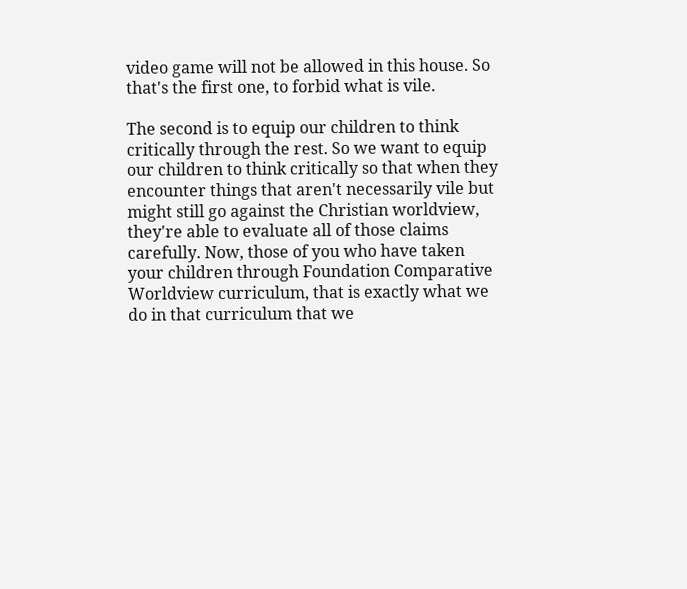video game will not be allowed in this house. So that's the first one, to forbid what is vile.

The second is to equip our children to think critically through the rest. So we want to equip our children to think critically so that when they encounter things that aren't necessarily vile but might still go against the Christian worldview, they're able to evaluate all of those claims carefully. Now, those of you who have taken your children through Foundation Comparative Worldview curriculum, that is exactly what we do in that curriculum that we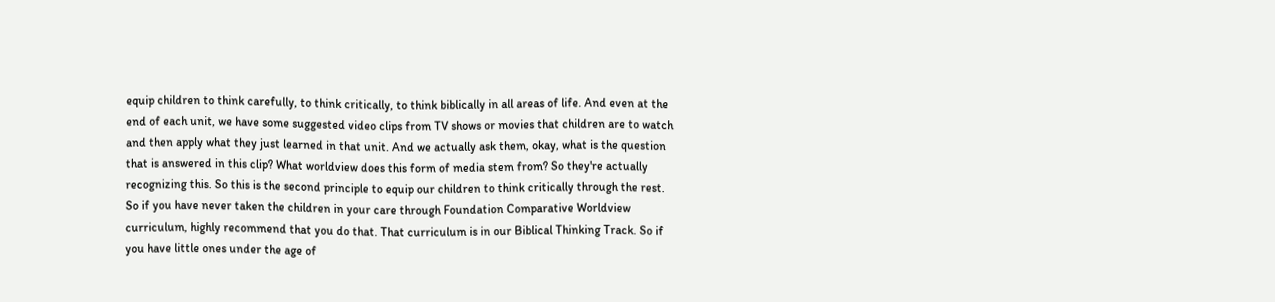equip children to think carefully, to think critically, to think biblically in all areas of life. And even at the end of each unit, we have some suggested video clips from TV shows or movies that children are to watch and then apply what they just learned in that unit. And we actually ask them, okay, what is the question that is answered in this clip? What worldview does this form of media stem from? So they're actually recognizing this. So this is the second principle to equip our children to think critically through the rest. So if you have never taken the children in your care through Foundation Comparative Worldview curriculum, highly recommend that you do that. That curriculum is in our Biblical Thinking Track. So if you have little ones under the age of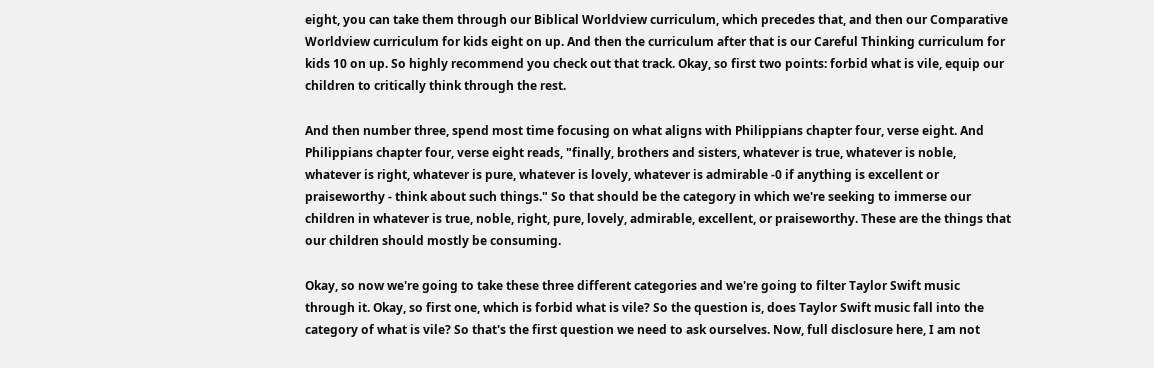eight, you can take them through our Biblical Worldview curriculum, which precedes that, and then our Comparative Worldview curriculum for kids eight on up. And then the curriculum after that is our Careful Thinking curriculum for kids 10 on up. So highly recommend you check out that track. Okay, so first two points: forbid what is vile, equip our children to critically think through the rest.

And then number three, spend most time focusing on what aligns with Philippians chapter four, verse eight. And Philippians chapter four, verse eight reads, "finally, brothers and sisters, whatever is true, whatever is noble, whatever is right, whatever is pure, whatever is lovely, whatever is admirable -0 if anything is excellent or praiseworthy - think about such things." So that should be the category in which we're seeking to immerse our children in whatever is true, noble, right, pure, lovely, admirable, excellent, or praiseworthy. These are the things that our children should mostly be consuming.

Okay, so now we're going to take these three different categories and we're going to filter Taylor Swift music through it. Okay, so first one, which is forbid what is vile? So the question is, does Taylor Swift music fall into the category of what is vile? So that's the first question we need to ask ourselves. Now, full disclosure here, I am not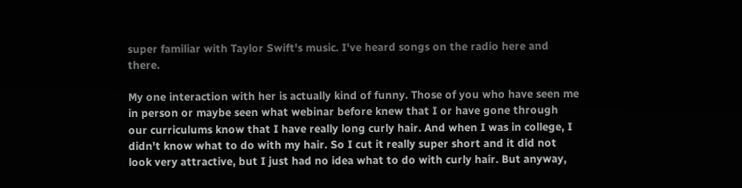super familiar with Taylor Swift's music. I've heard songs on the radio here and there.

My one interaction with her is actually kind of funny. Those of you who have seen me in person or maybe seen what webinar before knew that I or have gone through our curriculums know that I have really long curly hair. And when I was in college, I didn't know what to do with my hair. So I cut it really super short and it did not look very attractive, but I just had no idea what to do with curly hair. But anyway,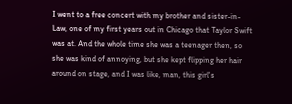I went to a free concert with my brother and sister-in-Law, one of my first years out in Chicago that Taylor Swift was at. And the whole time she was a teenager then, so she was kind of annoying, but she kept flipping her hair around on stage, and I was like, man, this girl's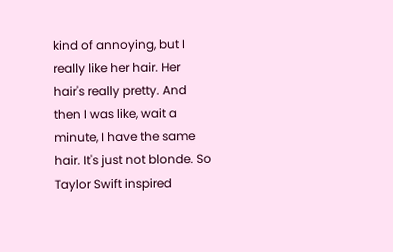kind of annoying, but I really like her hair. Her hair's really pretty. And then I was like, wait a minute, I have the same hair. It's just not blonde. So Taylor Swift inspired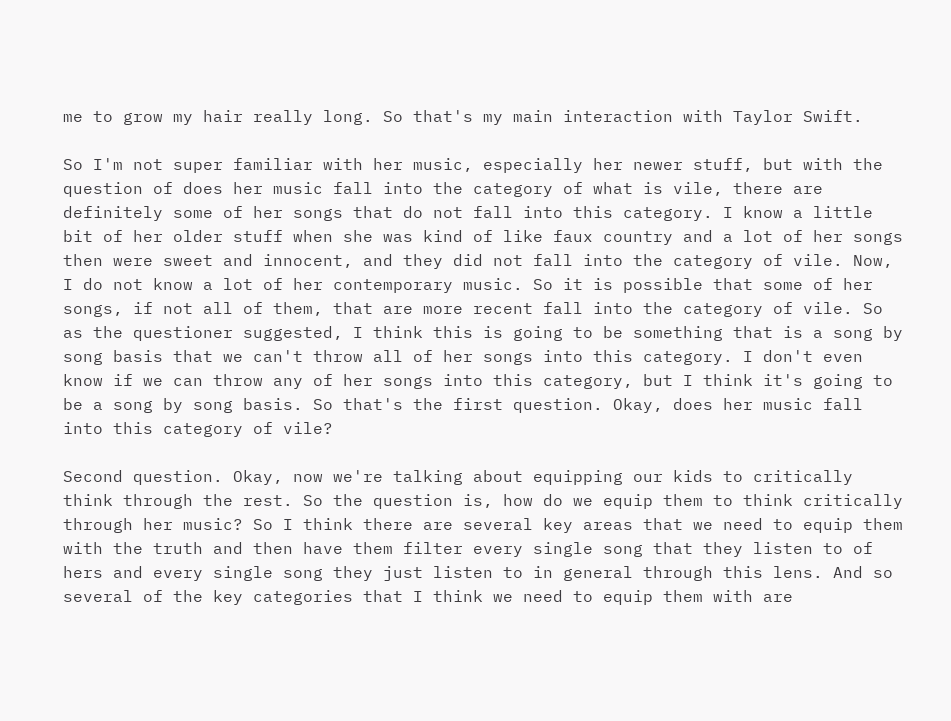me to grow my hair really long. So that's my main interaction with Taylor Swift.

So I'm not super familiar with her music, especially her newer stuff, but with the question of does her music fall into the category of what is vile, there are definitely some of her songs that do not fall into this category. I know a little bit of her older stuff when she was kind of like faux country and a lot of her songs then were sweet and innocent, and they did not fall into the category of vile. Now, I do not know a lot of her contemporary music. So it is possible that some of her songs, if not all of them, that are more recent fall into the category of vile. So as the questioner suggested, I think this is going to be something that is a song by song basis that we can't throw all of her songs into this category. I don't even know if we can throw any of her songs into this category, but I think it's going to be a song by song basis. So that's the first question. Okay, does her music fall into this category of vile?

Second question. Okay, now we're talking about equipping our kids to critically think through the rest. So the question is, how do we equip them to think critically through her music? So I think there are several key areas that we need to equip them with the truth and then have them filter every single song that they listen to of hers and every single song they just listen to in general through this lens. And so several of the key categories that I think we need to equip them with are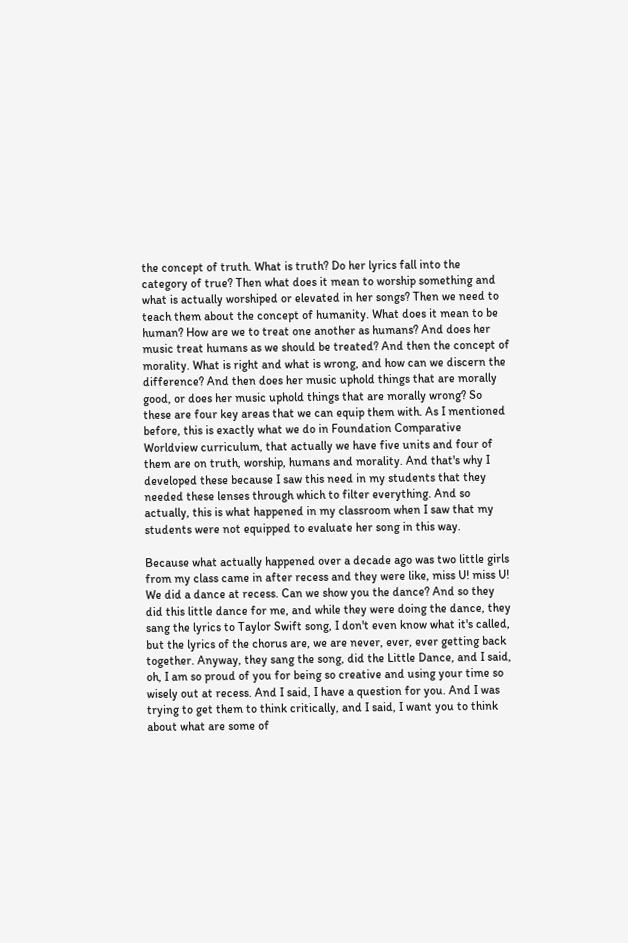the concept of truth. What is truth? Do her lyrics fall into the category of true? Then what does it mean to worship something and what is actually worshiped or elevated in her songs? Then we need to teach them about the concept of humanity. What does it mean to be human? How are we to treat one another as humans? And does her music treat humans as we should be treated? And then the concept of morality. What is right and what is wrong, and how can we discern the difference? And then does her music uphold things that are morally good, or does her music uphold things that are morally wrong? So these are four key areas that we can equip them with. As I mentioned before, this is exactly what we do in Foundation Comparative Worldview curriculum, that actually we have five units and four of them are on truth, worship, humans and morality. And that's why I developed these because I saw this need in my students that they needed these lenses through which to filter everything. And so actually, this is what happened in my classroom when I saw that my students were not equipped to evaluate her song in this way.

Because what actually happened over a decade ago was two little girls from my class came in after recess and they were like, miss U! miss U! We did a dance at recess. Can we show you the dance? And so they did this little dance for me, and while they were doing the dance, they sang the lyrics to Taylor Swift song, I don't even know what it's called, but the lyrics of the chorus are, we are never, ever, ever getting back together. Anyway, they sang the song, did the Little Dance, and I said, oh, I am so proud of you for being so creative and using your time so wisely out at recess. And I said, I have a question for you. And I was trying to get them to think critically, and I said, I want you to think about what are some of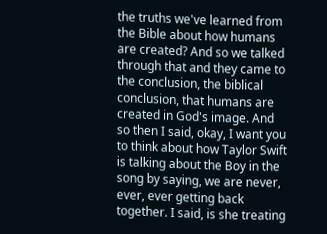the truths we've learned from the Bible about how humans are created? And so we talked through that and they came to the conclusion, the biblical conclusion, that humans are created in God's image. And so then I said, okay, I want you to think about how Taylor Swift is talking about the Boy in the song by saying, we are never, ever, ever getting back together. I said, is she treating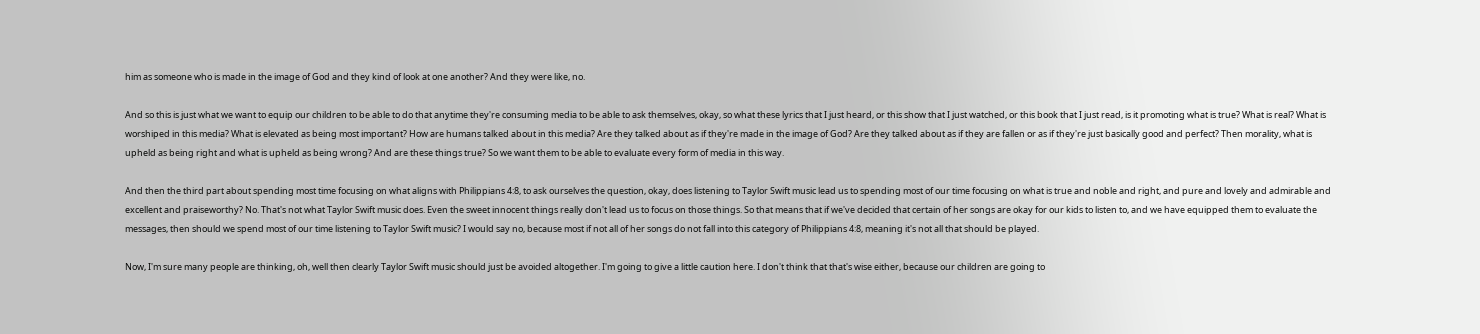him as someone who is made in the image of God and they kind of look at one another? And they were like, no.

And so this is just what we want to equip our children to be able to do that anytime they're consuming media to be able to ask themselves, okay, so what these lyrics that I just heard, or this show that I just watched, or this book that I just read, is it promoting what is true? What is real? What is worshiped in this media? What is elevated as being most important? How are humans talked about in this media? Are they talked about as if they're made in the image of God? Are they talked about as if they are fallen or as if they're just basically good and perfect? Then morality, what is upheld as being right and what is upheld as being wrong? And are these things true? So we want them to be able to evaluate every form of media in this way.

And then the third part about spending most time focusing on what aligns with Philippians 4:8, to ask ourselves the question, okay, does listening to Taylor Swift music lead us to spending most of our time focusing on what is true and noble and right, and pure and lovely and admirable and excellent and praiseworthy? No. That's not what Taylor Swift music does. Even the sweet innocent things really don't lead us to focus on those things. So that means that if we've decided that certain of her songs are okay for our kids to listen to, and we have equipped them to evaluate the messages, then should we spend most of our time listening to Taylor Swift music? I would say no, because most if not all of her songs do not fall into this category of Philippians 4:8, meaning it's not all that should be played.

Now, I'm sure many people are thinking, oh, well then clearly Taylor Swift music should just be avoided altogether. I'm going to give a little caution here. I don't think that that's wise either, because our children are going to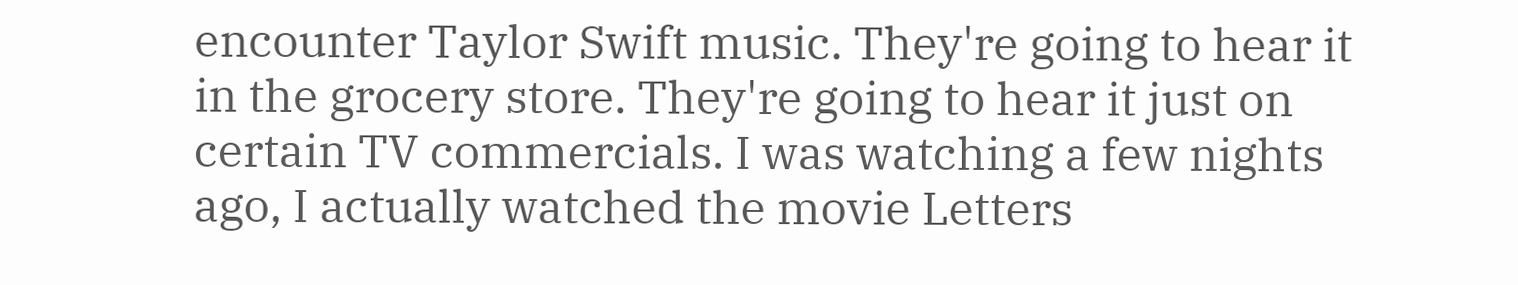encounter Taylor Swift music. They're going to hear it in the grocery store. They're going to hear it just on certain TV commercials. I was watching a few nights ago, I actually watched the movie Letters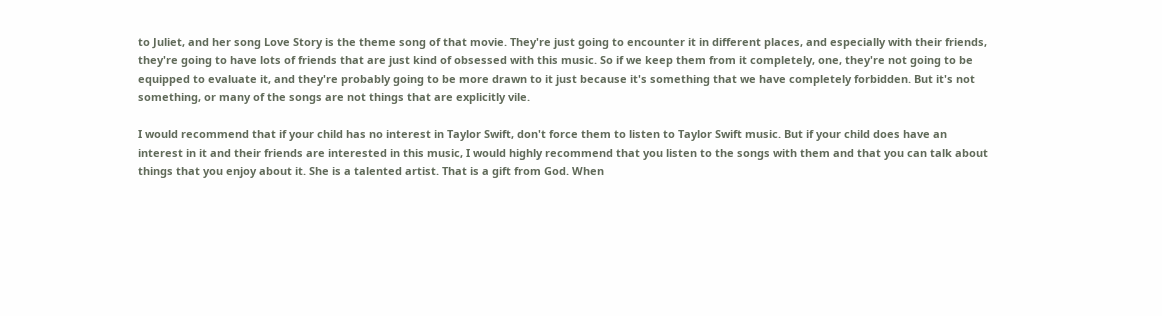to Juliet, and her song Love Story is the theme song of that movie. They're just going to encounter it in different places, and especially with their friends, they're going to have lots of friends that are just kind of obsessed with this music. So if we keep them from it completely, one, they're not going to be equipped to evaluate it, and they're probably going to be more drawn to it just because it's something that we have completely forbidden. But it's not something, or many of the songs are not things that are explicitly vile.

I would recommend that if your child has no interest in Taylor Swift, don't force them to listen to Taylor Swift music. But if your child does have an interest in it and their friends are interested in this music, I would highly recommend that you listen to the songs with them and that you can talk about things that you enjoy about it. She is a talented artist. That is a gift from God. When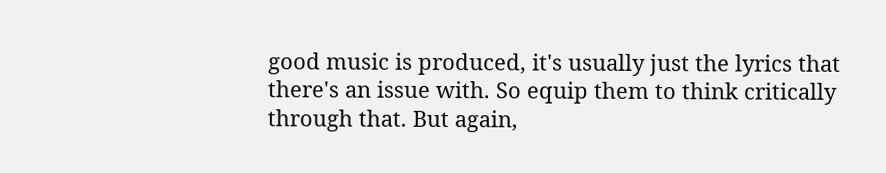good music is produced, it's usually just the lyrics that there's an issue with. So equip them to think critically through that. But again,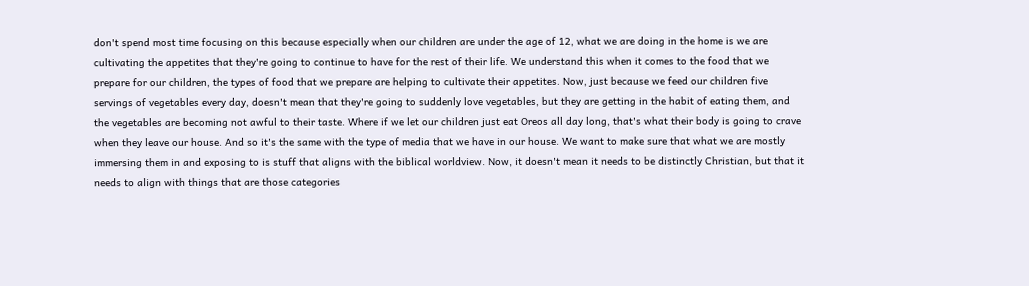don't spend most time focusing on this because especially when our children are under the age of 12, what we are doing in the home is we are cultivating the appetites that they're going to continue to have for the rest of their life. We understand this when it comes to the food that we prepare for our children, the types of food that we prepare are helping to cultivate their appetites. Now, just because we feed our children five servings of vegetables every day, doesn't mean that they're going to suddenly love vegetables, but they are getting in the habit of eating them, and the vegetables are becoming not awful to their taste. Where if we let our children just eat Oreos all day long, that's what their body is going to crave when they leave our house. And so it's the same with the type of media that we have in our house. We want to make sure that what we are mostly immersing them in and exposing to is stuff that aligns with the biblical worldview. Now, it doesn't mean it needs to be distinctly Christian, but that it needs to align with things that are those categories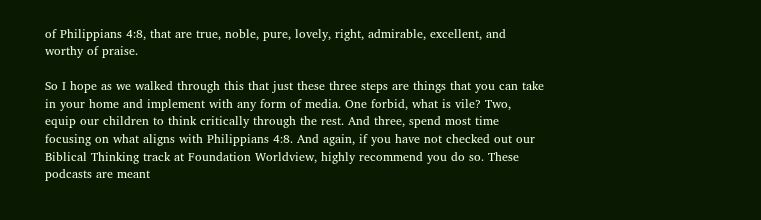of Philippians 4:8, that are true, noble, pure, lovely, right, admirable, excellent, and worthy of praise.

So I hope as we walked through this that just these three steps are things that you can take in your home and implement with any form of media. One forbid, what is vile? Two, equip our children to think critically through the rest. And three, spend most time focusing on what aligns with Philippians 4:8. And again, if you have not checked out our Biblical Thinking track at Foundation Worldview, highly recommend you do so. These podcasts are meant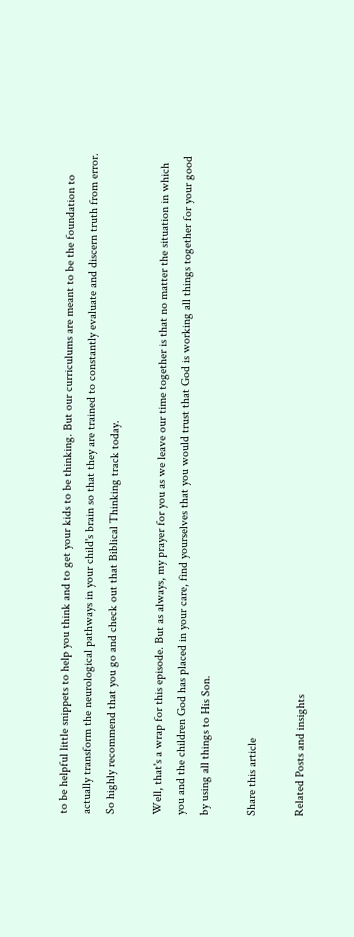to be helpful little snippets to help you think and to get your kids to be thinking. But our curriculums are meant to be the foundation to actually transform the neurological pathways in your child's brain so that they are trained to constantly evaluate and discern truth from error. So highly recommend that you go and check out that Biblical Thinking track today.

Well, that's a wrap for this episode. But as always, my prayer for you as we leave our time together is that no matter the situation in which you and the children God has placed in your care, find yourselves that you would trust that God is working all things together for your good by using all things to His Son.

Share this article

Related Posts and insights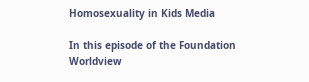Homosexuality in Kids Media

In this episode of the Foundation Worldview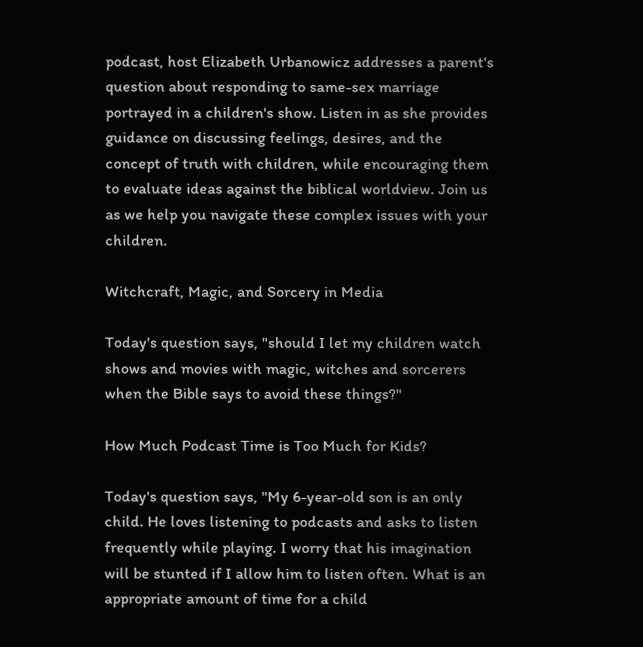podcast, host Elizabeth Urbanowicz addresses a parent's question about responding to same-sex marriage portrayed in a children's show. Listen in as she provides guidance on discussing feelings, desires, and the concept of truth with children, while encouraging them to evaluate ideas against the biblical worldview. Join us as we help you navigate these complex issues with your children.

Witchcraft, Magic, and Sorcery in Media

Today's question says, "should I let my children watch shows and movies with magic, witches and sorcerers when the Bible says to avoid these things?"

How Much Podcast Time is Too Much for Kids?

Today's question says, "My 6-year-old son is an only child. He loves listening to podcasts and asks to listen frequently while playing. I worry that his imagination will be stunted if I allow him to listen often. What is an appropriate amount of time for a child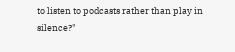to listen to podcasts rather than play in silence?"